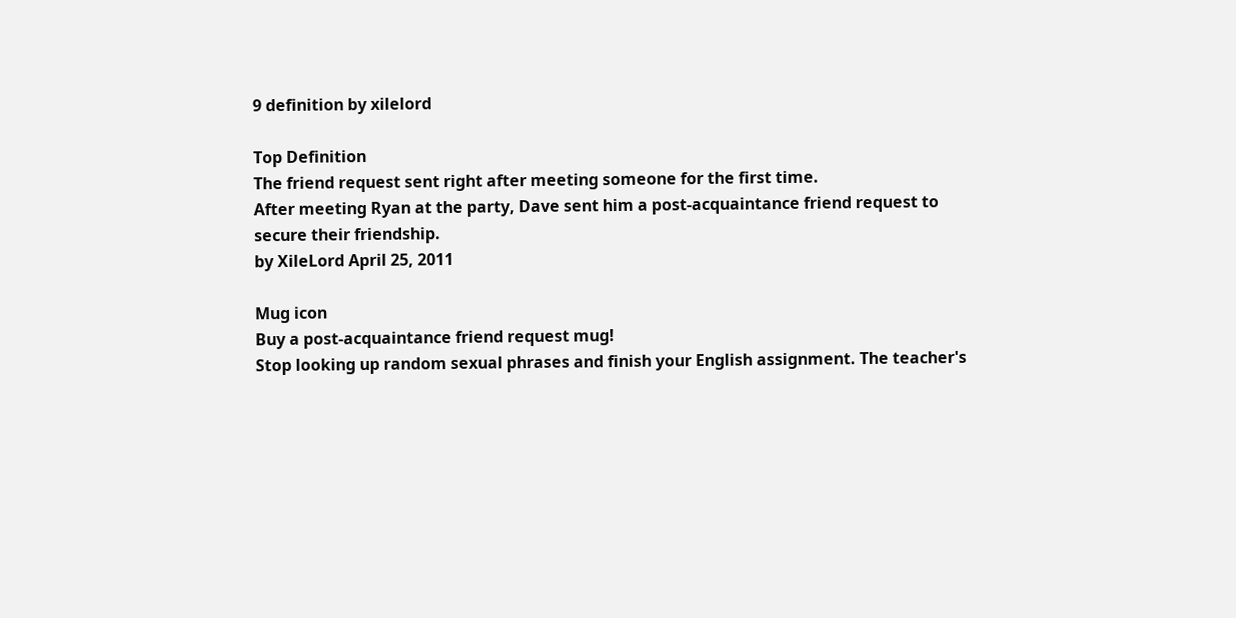9 definition by xilelord

Top Definition
The friend request sent right after meeting someone for the first time.
After meeting Ryan at the party, Dave sent him a post-acquaintance friend request to secure their friendship.
by XileLord April 25, 2011

Mug icon
Buy a post-acquaintance friend request mug!
Stop looking up random sexual phrases and finish your English assignment. The teacher's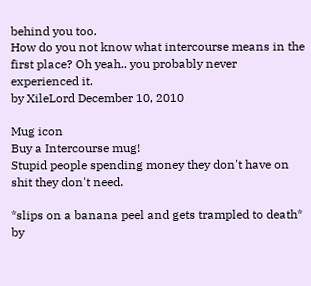behind you too.
How do you not know what intercourse means in the first place? Oh yeah.. you probably never experienced it.
by XileLord December 10, 2010

Mug icon
Buy a Intercourse mug!
Stupid people spending money they don't have on shit they don't need.

*slips on a banana peel and gets trampled to death*
by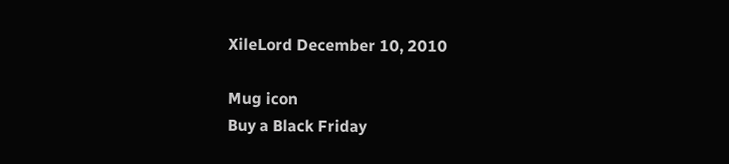XileLord December 10, 2010

Mug icon
Buy a Black Friday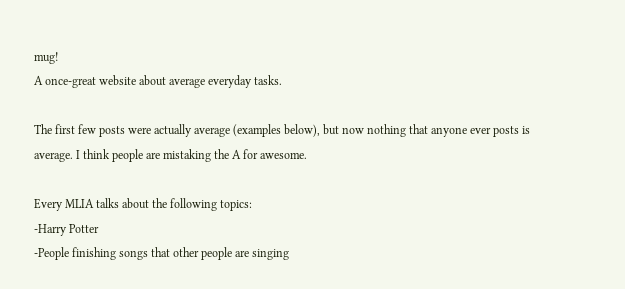mug!
A once-great website about average everyday tasks.

The first few posts were actually average (examples below), but now nothing that anyone ever posts is average. I think people are mistaking the A for awesome.

Every MLIA talks about the following topics:
-Harry Potter
-People finishing songs that other people are singing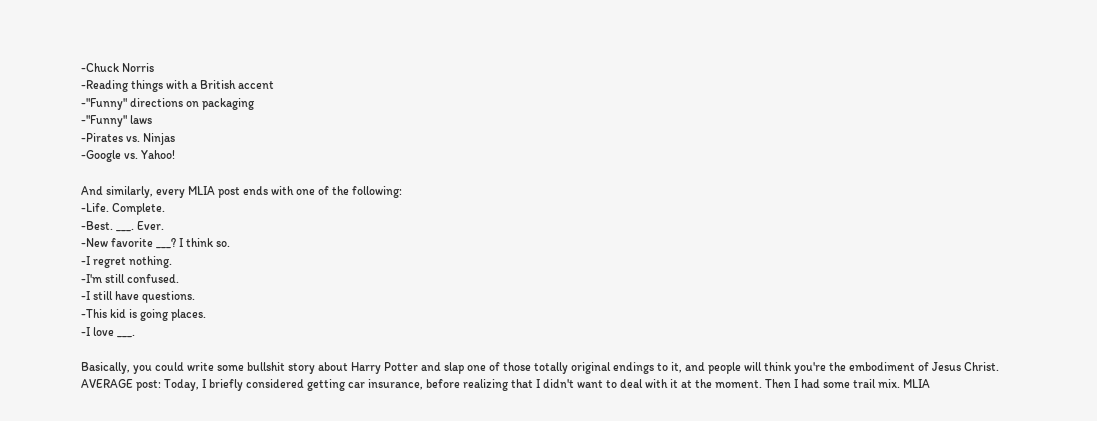-Chuck Norris
-Reading things with a British accent
-"Funny" directions on packaging
-"Funny" laws
-Pirates vs. Ninjas
-Google vs. Yahoo!

And similarly, every MLIA post ends with one of the following:
-Life. Complete.
-Best. ___. Ever.
-New favorite ___? I think so.
-I regret nothing.
-I'm still confused.
-I still have questions.
-This kid is going places.
-I love ___.

Basically, you could write some bullshit story about Harry Potter and slap one of those totally original endings to it, and people will think you're the embodiment of Jesus Christ.
AVERAGE post: Today, I briefly considered getting car insurance, before realizing that I didn't want to deal with it at the moment. Then I had some trail mix. MLIA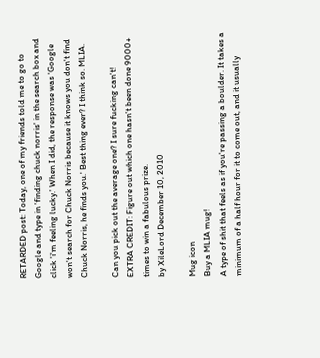RETARDED post: Today, one of my friends told me to go to Google and type in 'finding chuck norris' in the search box and click 'i'm feeling lucky.' When I did, the response was 'Google won't search for Chuck Norris because it knows you don't find Chuck Norris, he finds you.' Best thing ever? I think so. MLIA.

Can you pick out the average one? I sure fucking can't!
EXTRA CREDIT: Figure out which one hasn't been done 9000+ times to win a fabulous prize.
by XileLord December 10, 2010

Mug icon
Buy a MLIA mug!
A type of shit that feels as if you're passing a boulder. It takes a minimum of a half hour for it to come out, and it usually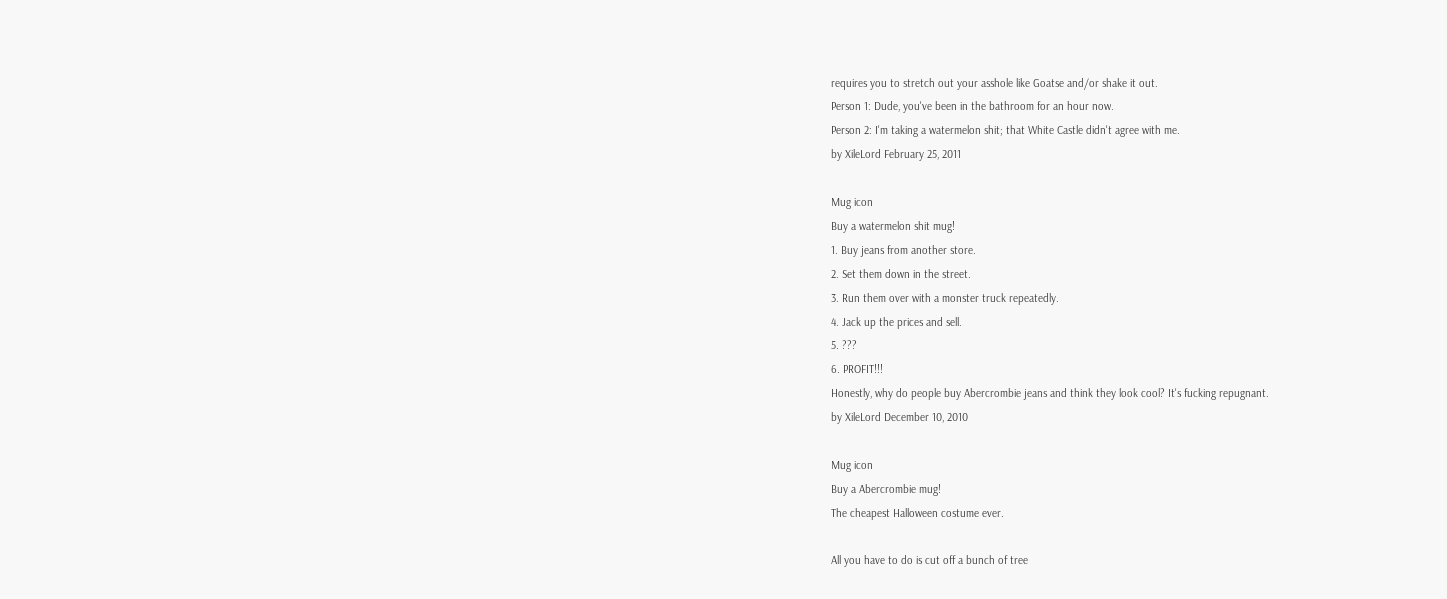requires you to stretch out your asshole like Goatse and/or shake it out.
Person 1: Dude, you've been in the bathroom for an hour now.
Person 2: I'm taking a watermelon shit; that White Castle didn't agree with me.
by XileLord February 25, 2011

Mug icon
Buy a watermelon shit mug!
1. Buy jeans from another store.
2. Set them down in the street.
3. Run them over with a monster truck repeatedly.
4. Jack up the prices and sell.
5. ???
6. PROFIT!!!
Honestly, why do people buy Abercrombie jeans and think they look cool? It's fucking repugnant.
by XileLord December 10, 2010

Mug icon
Buy a Abercrombie mug!
The cheapest Halloween costume ever.

All you have to do is cut off a bunch of tree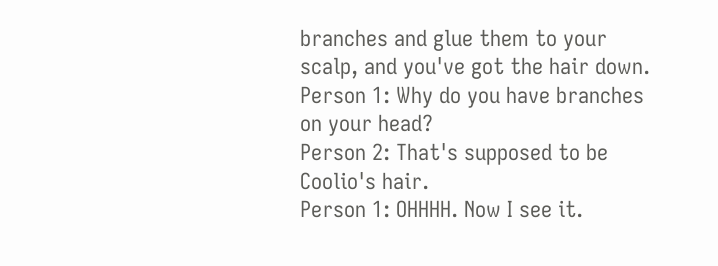branches and glue them to your scalp, and you've got the hair down.
Person 1: Why do you have branches on your head?
Person 2: That's supposed to be Coolio's hair.
Person 1: OHHHH. Now I see it.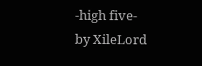-high five-
by XileLord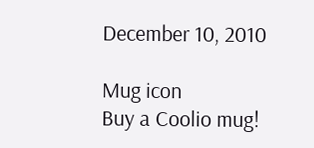December 10, 2010

Mug icon
Buy a Coolio mug!